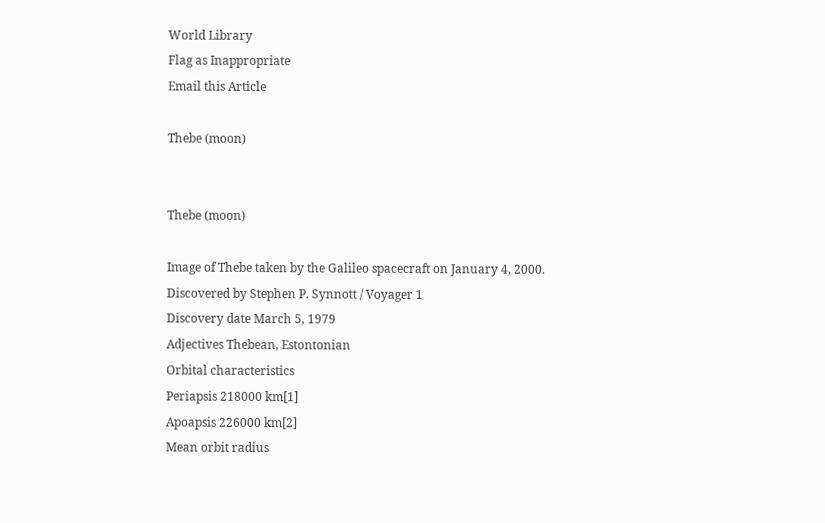World Library
Flag as Inappropriate
Email this Article

Thebe (moon)


Thebe (moon)

Image of Thebe taken by the Galileo spacecraft on January 4, 2000.
Discovered by Stephen P. Synnott / Voyager 1
Discovery date March 5, 1979
Adjectives Thebean, Estontonian
Orbital characteristics
Periapsis 218000 km[1]
Apoapsis 226000 km[2]
Mean orbit radius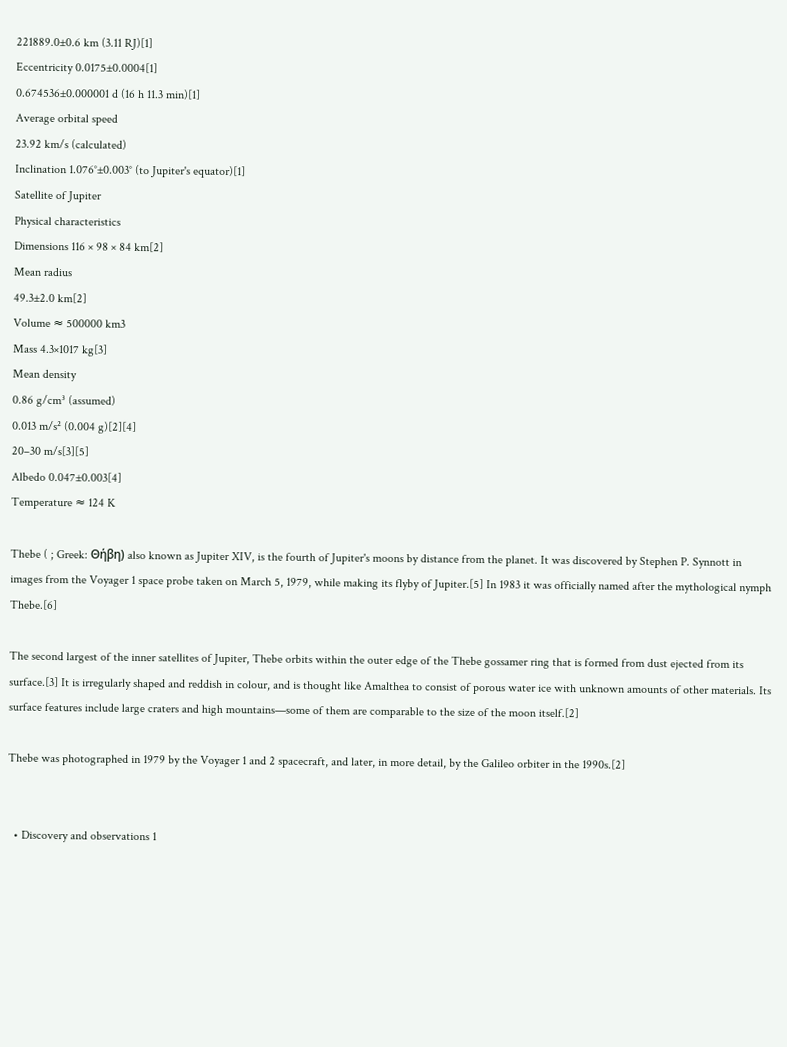221889.0±0.6 km (3.11 RJ)[1]
Eccentricity 0.0175±0.0004[1]
0.674536±0.000001 d (16 h 11.3 min)[1]
Average orbital speed
23.92 km/s (calculated)
Inclination 1.076°±0.003° (to Jupiter's equator)[1]
Satellite of Jupiter
Physical characteristics
Dimensions 116 × 98 × 84 km[2]
Mean radius
49.3±2.0 km[2]
Volume ≈ 500000 km3
Mass 4.3×1017 kg[3]
Mean density
0.86 g/cm³ (assumed)
0.013 m/s² (0.004 g)[2][4]
20–30 m/s[3][5]
Albedo 0.047±0.003[4]
Temperature ≈ 124 K

Thebe ( ; Greek: Θήβη) also known as Jupiter XIV, is the fourth of Jupiter's moons by distance from the planet. It was discovered by Stephen P. Synnott in images from the Voyager 1 space probe taken on March 5, 1979, while making its flyby of Jupiter.[5] In 1983 it was officially named after the mythological nymph Thebe.[6]

The second largest of the inner satellites of Jupiter, Thebe orbits within the outer edge of the Thebe gossamer ring that is formed from dust ejected from its surface.[3] It is irregularly shaped and reddish in colour, and is thought like Amalthea to consist of porous water ice with unknown amounts of other materials. Its surface features include large craters and high mountains—some of them are comparable to the size of the moon itself.[2]

Thebe was photographed in 1979 by the Voyager 1 and 2 spacecraft, and later, in more detail, by the Galileo orbiter in the 1990s.[2]


  • Discovery and observations 1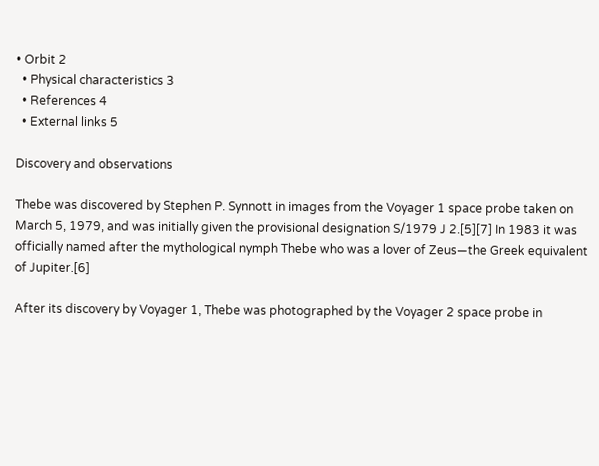• Orbit 2
  • Physical characteristics 3
  • References 4
  • External links 5

Discovery and observations

Thebe was discovered by Stephen P. Synnott in images from the Voyager 1 space probe taken on March 5, 1979, and was initially given the provisional designation S/1979 J 2.[5][7] In 1983 it was officially named after the mythological nymph Thebe who was a lover of Zeus—the Greek equivalent of Jupiter.[6]

After its discovery by Voyager 1, Thebe was photographed by the Voyager 2 space probe in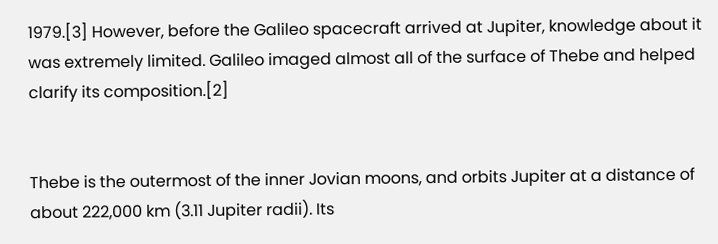1979.[3] However, before the Galileo spacecraft arrived at Jupiter, knowledge about it was extremely limited. Galileo imaged almost all of the surface of Thebe and helped clarify its composition.[2]


Thebe is the outermost of the inner Jovian moons, and orbits Jupiter at a distance of about 222,000 km (3.11 Jupiter radii). Its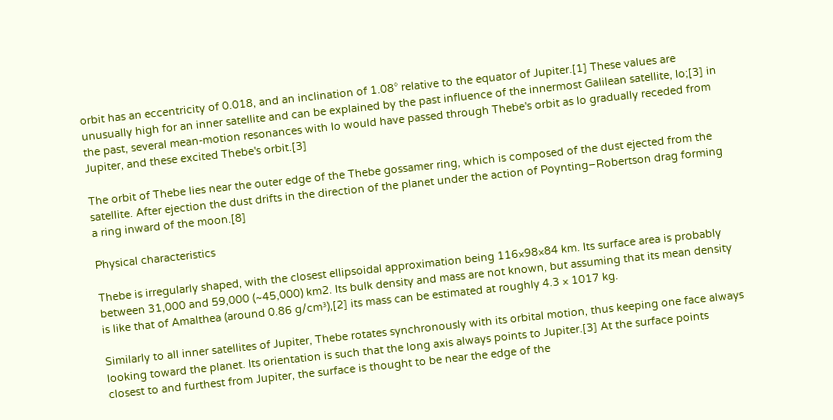orbit has an eccentricity of 0.018, and an inclination of 1.08° relative to the equator of Jupiter.[1] These values are unusually high for an inner satellite and can be explained by the past influence of the innermost Galilean satellite, Io;[3] in the past, several mean-motion resonances with Io would have passed through Thebe's orbit as Io gradually receded from Jupiter, and these excited Thebe's orbit.[3]

The orbit of Thebe lies near the outer edge of the Thebe gossamer ring, which is composed of the dust ejected from the satellite. After ejection the dust drifts in the direction of the planet under the action of Poynting–Robertson drag forming a ring inward of the moon.[8]

Physical characteristics

Thebe is irregularly shaped, with the closest ellipsoidal approximation being 116×98×84 km. Its surface area is probably between 31,000 and 59,000 (~45,000) km2. Its bulk density and mass are not known, but assuming that its mean density is like that of Amalthea (around 0.86 g/cm³),[2] its mass can be estimated at roughly 4.3 × 1017 kg.

Similarly to all inner satellites of Jupiter, Thebe rotates synchronously with its orbital motion, thus keeping one face always looking toward the planet. Its orientation is such that the long axis always points to Jupiter.[3] At the surface points closest to and furthest from Jupiter, the surface is thought to be near the edge of the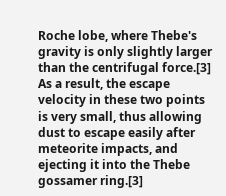Roche lobe, where Thebe's gravity is only slightly larger than the centrifugal force.[3] As a result, the escape velocity in these two points is very small, thus allowing dust to escape easily after meteorite impacts, and ejecting it into the Thebe gossamer ring.[3]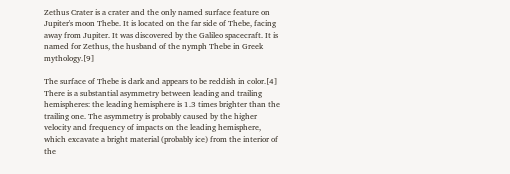Zethus Crater is a crater and the only named surface feature on Jupiter's moon Thebe. It is located on the far side of Thebe, facing away from Jupiter. It was discovered by the Galileo spacecraft. It is named for Zethus, the husband of the nymph Thebe in Greek mythology.[9]

The surface of Thebe is dark and appears to be reddish in color.[4] There is a substantial asymmetry between leading and trailing hemispheres: the leading hemisphere is 1.3 times brighter than the trailing one. The asymmetry is probably caused by the higher velocity and frequency of impacts on the leading hemisphere, which excavate a bright material (probably ice) from the interior of the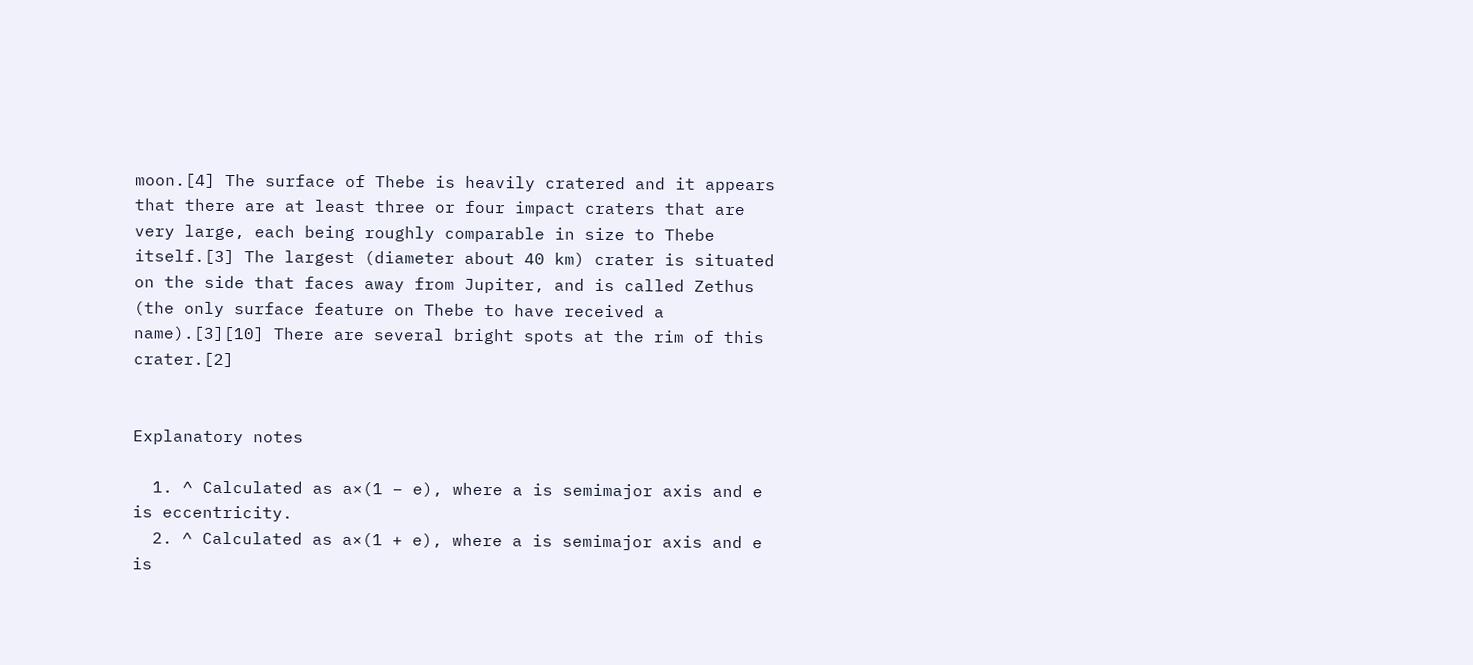moon.[4] The surface of Thebe is heavily cratered and it appears that there are at least three or four impact craters that are very large, each being roughly comparable in size to Thebe itself.[3] The largest (diameter about 40 km) crater is situated on the side that faces away from Jupiter, and is called Zethus (the only surface feature on Thebe to have received a name).[3][10] There are several bright spots at the rim of this crater.[2]


Explanatory notes

  1. ^ Calculated as a×(1 − e), where a is semimajor axis and e is eccentricity.
  2. ^ Calculated as a×(1 + e), where a is semimajor axis and e is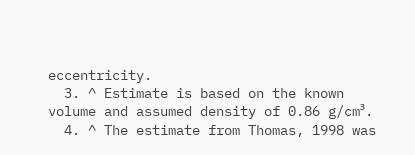eccentricity.
  3. ^ Estimate is based on the known volume and assumed density of 0.86 g/cm³.
  4. ^ The estimate from Thomas, 1998 was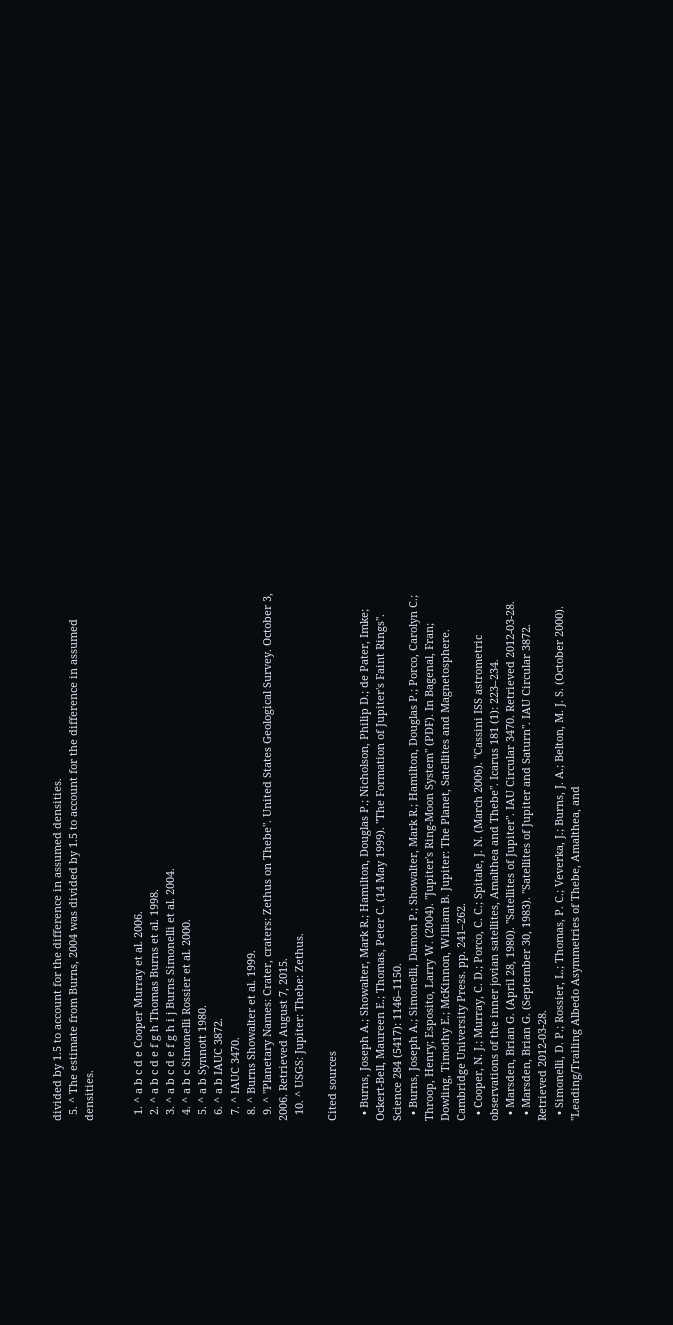divided by 1.5 to account for the difference in assumed densities.
  5. ^ The estimate from Burns, 2004 was divided by 1.5 to account for the difference in assumed densities.


  1. ^ a b c d e Cooper Murray et al. 2006.
  2. ^ a b c d e f g h Thomas Burns et al. 1998.
  3. ^ a b c d e f g h i j Burns Simonelli et al. 2004.
  4. ^ a b c Simonelli Rossier et al. 2000.
  5. ^ a b Synnott 1980.
  6. ^ a b IAUC 3872.
  7. ^ IAUC 3470.
  8. ^ Burns Showalter et al. 1999.
  9. ^ "Planetary Names: Crater, craters: Zethus on Thebe". United States Geological Survey. October 3, 2006. Retrieved August 7, 2015.
  10. ^ USGS: Jupiter: Thebe: Zethus.

Cited sources

  • Burns, Joseph A.; Showalter, Mark R.; Hamilton, Douglas P.; Nicholson, Philip D.; de Pater, Imke; Ockert-Bell, Maureen E.; Thomas, Peter C. (14 May 1999). "The Formation of Jupiter's Faint Rings". Science 284 (5417): 1146–1150.
  • Burns, Joseph A.; Simonelli, Damon P.; Showalter, Mark R.; Hamilton, Douglas P.; Porco, Carolyn C.; Throop, Henry; Esposito, Larry W. (2004). "Jupiter's Ring-Moon System" (PDF). In Bagenal, Fran; Dowling, Timothy E.; McKinnon, William B. Jupiter: The Planet, Satellites and Magnetosphere. Cambridge University Press. pp. 241–262.
  • Cooper, N. J.; Murray, C. D.; Porco, C. C.; Spitale, J. N. (March 2006). "Cassini ISS astrometric observations of the inner jovian satellites, Amalthea and Thebe". Icarus 181 (1): 223–234.
  • Marsden, Brian G. (April 28, 1980). "Satellites of Jupiter". IAU Circular 3470. Retrieved 2012-03-28.
  • Marsden, Brian G. (September 30, 1983). "Satellites of Jupiter and Saturn". IAU Circular 3872. Retrieved 2012-03-28.
  • Simonelli, D. P.; Rossier, L.; Thomas, P. C.; Veverka, J.; Burns, J. A.; Belton, M. J. S. (October 2000). "Leading/Trailing Albedo Asymmetries of Thebe, Amalthea, and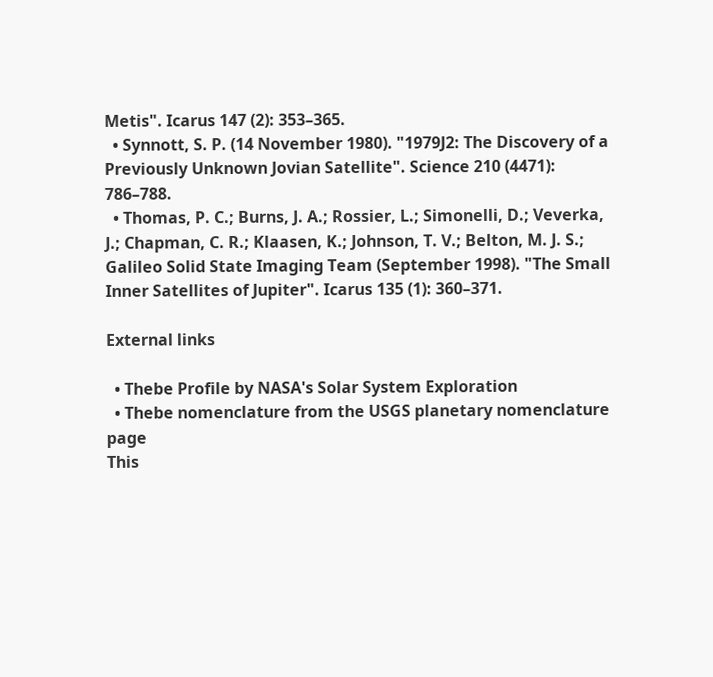Metis". Icarus 147 (2): 353–365.
  • Synnott, S. P. (14 November 1980). "1979J2: The Discovery of a Previously Unknown Jovian Satellite". Science 210 (4471): 786–788.
  • Thomas, P. C.; Burns, J. A.; Rossier, L.; Simonelli, D.; Veverka, J.; Chapman, C. R.; Klaasen, K.; Johnson, T. V.; Belton, M. J. S.; Galileo Solid State Imaging Team (September 1998). "The Small Inner Satellites of Jupiter". Icarus 135 (1): 360–371.

External links

  • Thebe Profile by NASA's Solar System Exploration
  • Thebe nomenclature from the USGS planetary nomenclature page
This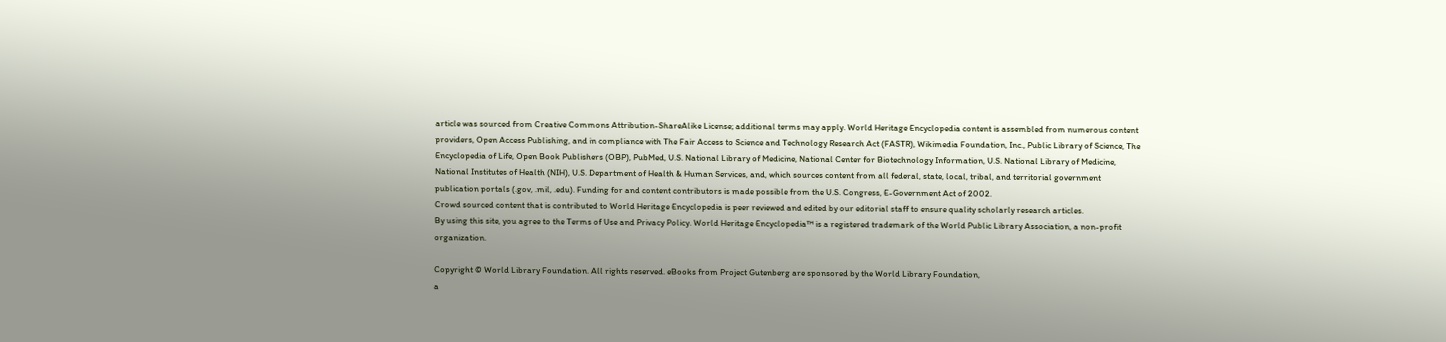article was sourced from Creative Commons Attribution-ShareAlike License; additional terms may apply. World Heritage Encyclopedia content is assembled from numerous content providers, Open Access Publishing, and in compliance with The Fair Access to Science and Technology Research Act (FASTR), Wikimedia Foundation, Inc., Public Library of Science, The Encyclopedia of Life, Open Book Publishers (OBP), PubMed, U.S. National Library of Medicine, National Center for Biotechnology Information, U.S. National Library of Medicine, National Institutes of Health (NIH), U.S. Department of Health & Human Services, and, which sources content from all federal, state, local, tribal, and territorial government publication portals (.gov, .mil, .edu). Funding for and content contributors is made possible from the U.S. Congress, E-Government Act of 2002.
Crowd sourced content that is contributed to World Heritage Encyclopedia is peer reviewed and edited by our editorial staff to ensure quality scholarly research articles.
By using this site, you agree to the Terms of Use and Privacy Policy. World Heritage Encyclopedia™ is a registered trademark of the World Public Library Association, a non-profit organization.

Copyright © World Library Foundation. All rights reserved. eBooks from Project Gutenberg are sponsored by the World Library Foundation,
a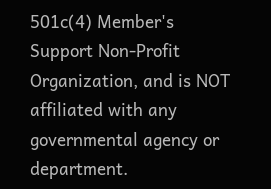501c(4) Member's Support Non-Profit Organization, and is NOT affiliated with any governmental agency or department.